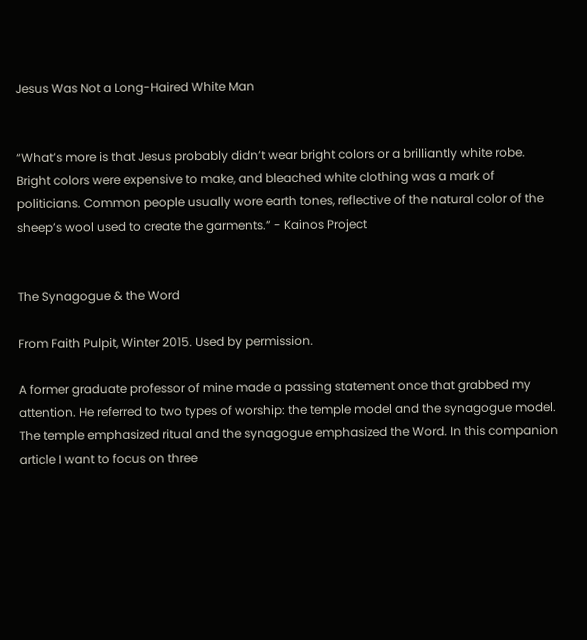Jesus Was Not a Long-Haired White Man


“What’s more is that Jesus probably didn’t wear bright colors or a brilliantly white robe. Bright colors were expensive to make, and bleached white clothing was a mark of politicians. Common people usually wore earth tones, reflective of the natural color of the sheep’s wool used to create the garments.” - Kainos Project


The Synagogue & the Word

From Faith Pulpit, Winter 2015. Used by permission.

A former graduate professor of mine made a passing statement once that grabbed my attention. He referred to two types of worship: the temple model and the synagogue model. The temple emphasized ritual and the synagogue emphasized the Word. In this companion article I want to focus on three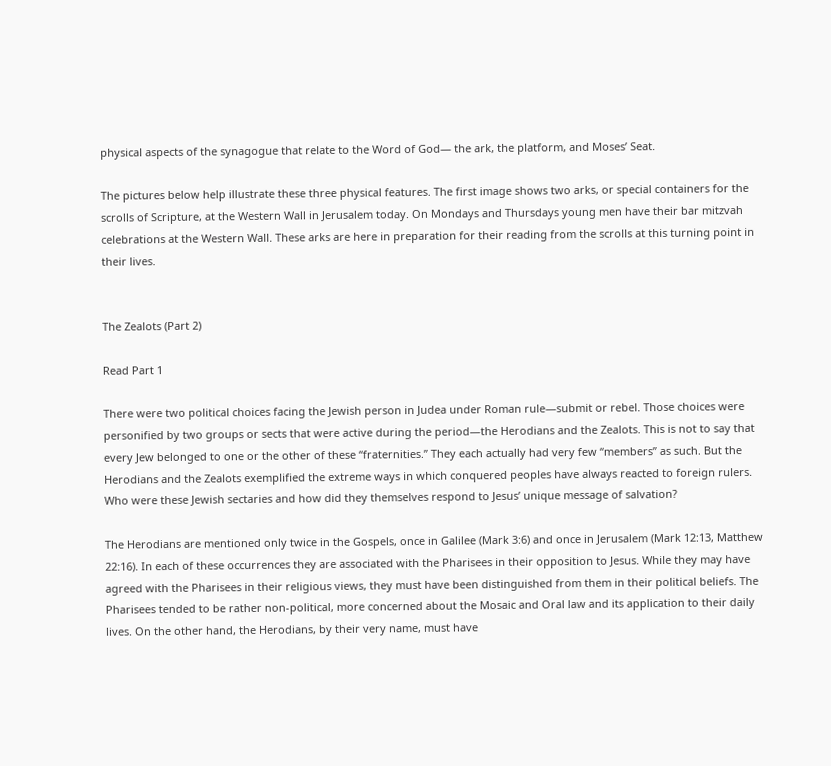physical aspects of the synagogue that relate to the Word of God— the ark, the platform, and Moses’ Seat.

The pictures below help illustrate these three physical features. The first image shows two arks, or special containers for the scrolls of Scripture, at the Western Wall in Jerusalem today. On Mondays and Thursdays young men have their bar mitzvah celebrations at the Western Wall. These arks are here in preparation for their reading from the scrolls at this turning point in their lives.


The Zealots (Part 2)

Read Part 1

There were two political choices facing the Jewish person in Judea under Roman rule—submit or rebel. Those choices were personified by two groups or sects that were active during the period—the Herodians and the Zealots. This is not to say that every Jew belonged to one or the other of these “fraternities.” They each actually had very few “members” as such. But the Herodians and the Zealots exemplified the extreme ways in which conquered peoples have always reacted to foreign rulers. Who were these Jewish sectaries and how did they themselves respond to Jesus’ unique message of salvation?

The Herodians are mentioned only twice in the Gospels, once in Galilee (Mark 3:6) and once in Jerusalem (Mark 12:13, Matthew 22:16). In each of these occurrences they are associated with the Pharisees in their opposition to Jesus. While they may have agreed with the Pharisees in their religious views, they must have been distinguished from them in their political beliefs. The Pharisees tended to be rather non-political, more concerned about the Mosaic and Oral law and its application to their daily lives. On the other hand, the Herodians, by their very name, must have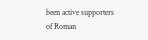been active supporters of Roman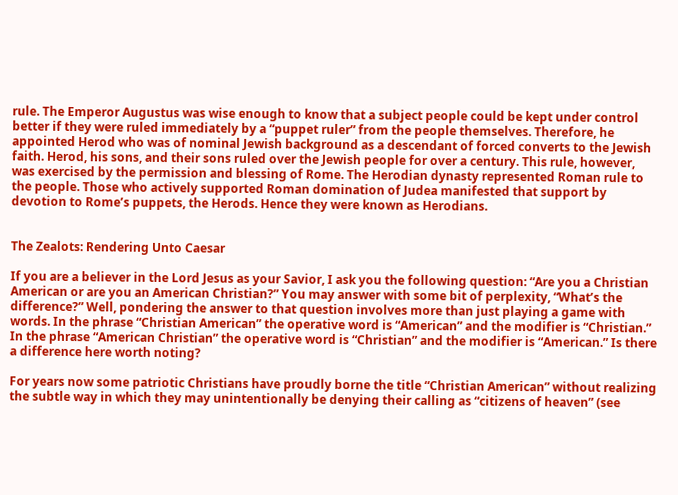rule. The Emperor Augustus was wise enough to know that a subject people could be kept under control better if they were ruled immediately by a “puppet ruler” from the people themselves. Therefore, he appointed Herod who was of nominal Jewish background as a descendant of forced converts to the Jewish faith. Herod, his sons, and their sons ruled over the Jewish people for over a century. This rule, however, was exercised by the permission and blessing of Rome. The Herodian dynasty represented Roman rule to the people. Those who actively supported Roman domination of Judea manifested that support by devotion to Rome’s puppets, the Herods. Hence they were known as Herodians.


The Zealots: Rendering Unto Caesar

If you are a believer in the Lord Jesus as your Savior, I ask you the following question: “Are you a Christian American or are you an American Christian?” You may answer with some bit of perplexity, “What’s the difference?” Well, pondering the answer to that question involves more than just playing a game with words. In the phrase “Christian American” the operative word is “American” and the modifier is “Christian.” In the phrase “American Christian” the operative word is “Christian” and the modifier is “American.” Is there a difference here worth noting?

For years now some patriotic Christians have proudly borne the title “Christian American” without realizing the subtle way in which they may unintentionally be denying their calling as “citizens of heaven” (see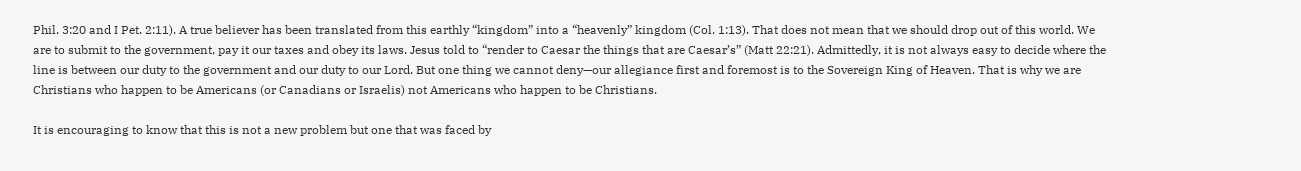Phil. 3:20 and I Pet. 2:11). A true believer has been translated from this earthly “kingdom” into a “heavenly” kingdom (Col. 1:13). That does not mean that we should drop out of this world. We are to submit to the government, pay it our taxes and obey its laws. Jesus told to “render to Caesar the things that are Caesar’s” (Matt 22:21). Admittedly, it is not always easy to decide where the line is between our duty to the government and our duty to our Lord. But one thing we cannot deny—our allegiance first and foremost is to the Sovereign King of Heaven. That is why we are Christians who happen to be Americans (or Canadians or Israelis) not Americans who happen to be Christians.

It is encouraging to know that this is not a new problem but one that was faced by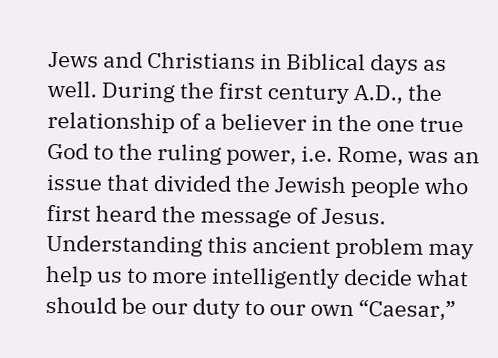Jews and Christians in Biblical days as well. During the first century A.D., the relationship of a believer in the one true God to the ruling power, i.e. Rome, was an issue that divided the Jewish people who first heard the message of Jesus. Understanding this ancient problem may help us to more intelligently decide what should be our duty to our own “Caesar,”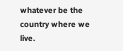whatever be the country where we live.